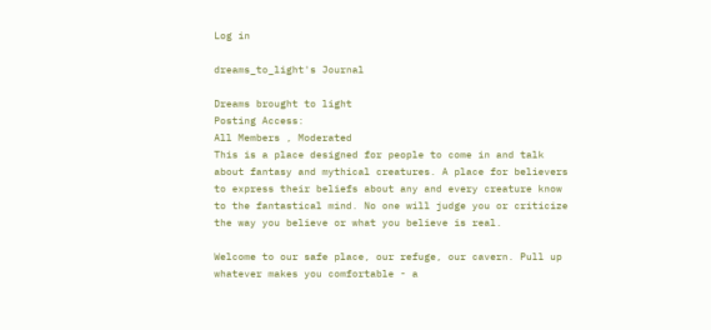Log in

dreams_to_light's Journal

Dreams brought to light
Posting Access:
All Members , Moderated
This is a place designed for people to come in and talk about fantasy and mythical creatures. A place for believers to express their beliefs about any and every creature know to the fantastical mind. No one will judge you or criticize the way you believe or what you believe is real.

Welcome to our safe place, our refuge, our cavern. Pull up whatever makes you comfortable - a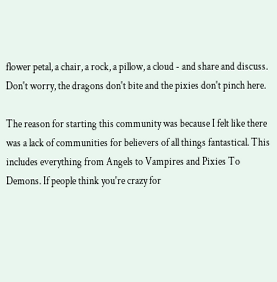flower petal, a chair, a rock, a pillow, a cloud - and share and discuss. Don't worry, the dragons don't bite and the pixies don't pinch here.

The reason for starting this community was because I felt like there was a lack of communities for believers of all things fantastical. This includes everything from Angels to Vampires and Pixies To Demons. If people think you're crazy for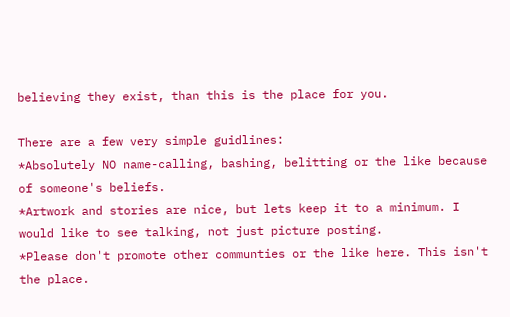believing they exist, than this is the place for you.

There are a few very simple guidlines:
*Absolutely NO name-calling, bashing, belitting or the like because of someone's beliefs.
*Artwork and stories are nice, but lets keep it to a minimum. I would like to see talking, not just picture posting.
*Please don't promote other communties or the like here. This isn't the place.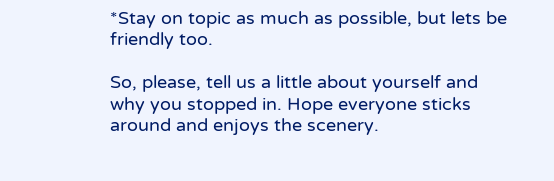*Stay on topic as much as possible, but lets be friendly too.

So, please, tell us a little about yourself and why you stopped in. Hope everyone sticks around and enjoys the scenery.